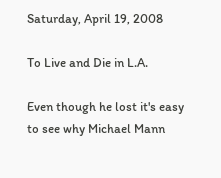Saturday, April 19, 2008

To Live and Die in L.A.

Even though he lost it's easy to see why Michael Mann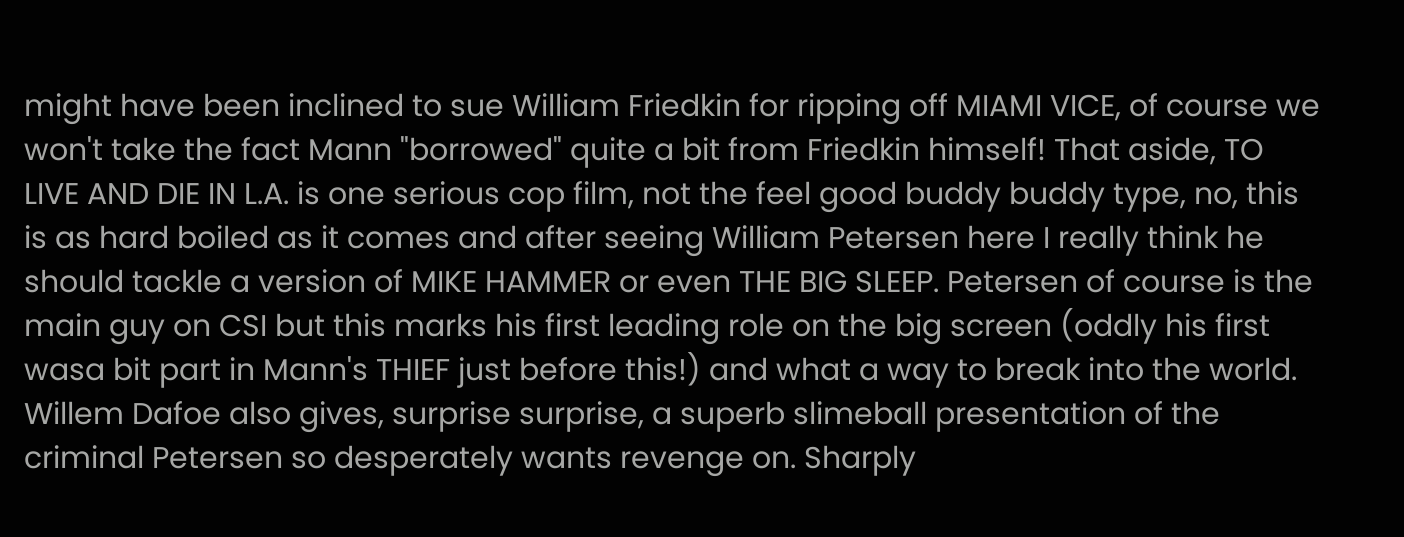might have been inclined to sue William Friedkin for ripping off MIAMI VICE, of course we won't take the fact Mann "borrowed" quite a bit from Friedkin himself! That aside, TO LIVE AND DIE IN L.A. is one serious cop film, not the feel good buddy buddy type, no, this is as hard boiled as it comes and after seeing William Petersen here I really think he should tackle a version of MIKE HAMMER or even THE BIG SLEEP. Petersen of course is the main guy on CSI but this marks his first leading role on the big screen (oddly his first wasa bit part in Mann's THIEF just before this!) and what a way to break into the world. Willem Dafoe also gives, surprise surprise, a superb slimeball presentation of the criminal Petersen so desperately wants revenge on. Sharply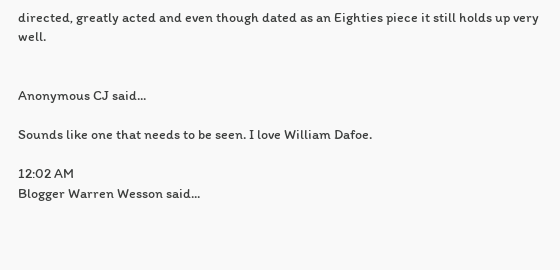directed, greatly acted and even though dated as an Eighties piece it still holds up very well.


Anonymous CJ said...

Sounds like one that needs to be seen. I love William Dafoe.

12:02 AM
Blogger Warren Wesson said...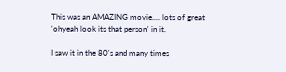This was an AMAZING movie.... lots of great 'ohyeah look its that person' in it.

I saw it in the 80's and many times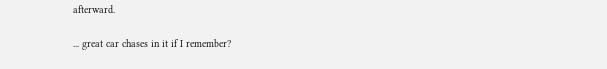afterward.

... great car chases in it if I remember?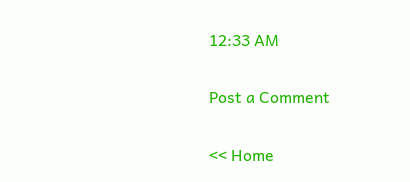12:33 AM

Post a Comment

<< Home